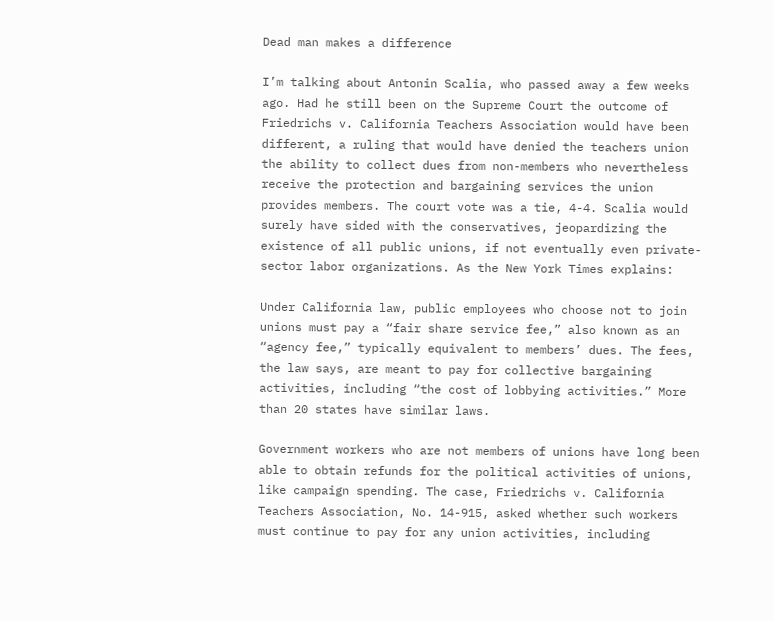Dead man makes a difference

I’m talking about Antonin Scalia, who passed away a few weeks ago. Had he still been on the Supreme Court the outcome of Friedrichs v. California Teachers Association would have been different, a ruling that would have denied the teachers union the ability to collect dues from non-members who nevertheless receive the protection and bargaining services the union provides members. The court vote was a tie, 4-4. Scalia would surely have sided with the conservatives, jeopardizing the existence of all public unions, if not eventually even private-sector labor organizations. As the New York Times explains:

Under California law, public employees who choose not to join unions must pay a “fair share service fee,” also known as an “agency fee,” typically equivalent to members’ dues. The fees, the law says, are meant to pay for collective bargaining activities, including “the cost of lobbying activities.” More than 20 states have similar laws.

Government workers who are not members of unions have long been able to obtain refunds for the political activities of unions, like campaign spending. The case, Friedrichs v. California Teachers Association, No. 14-915, asked whether such workers must continue to pay for any union activities, including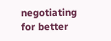negotiating for better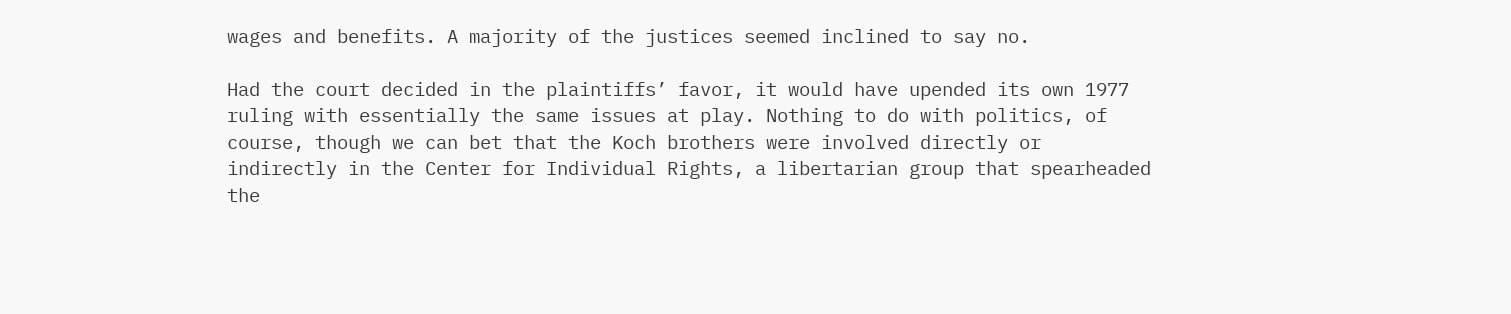wages and benefits. A majority of the justices seemed inclined to say no.

Had the court decided in the plaintiffs’ favor, it would have upended its own 1977 ruling with essentially the same issues at play. Nothing to do with politics, of course, though we can bet that the Koch brothers were involved directly or indirectly in the Center for Individual Rights, a libertarian group that spearheaded the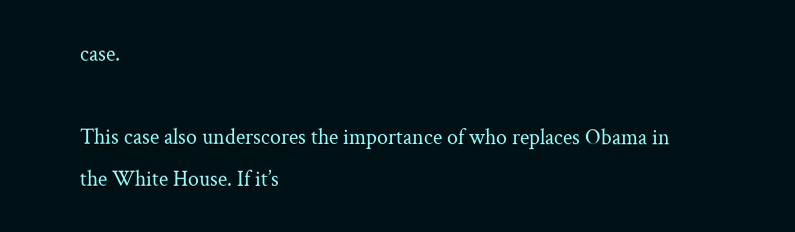case.

This case also underscores the importance of who replaces Obama in the White House. If it’s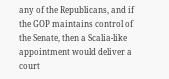any of the Republicans, and if the GOP maintains control of the Senate, then a Scalia-like appointment would deliver a court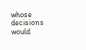whose decisions would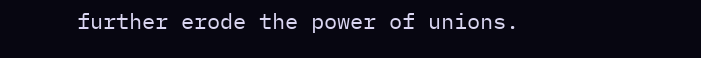further erode the power of unions.